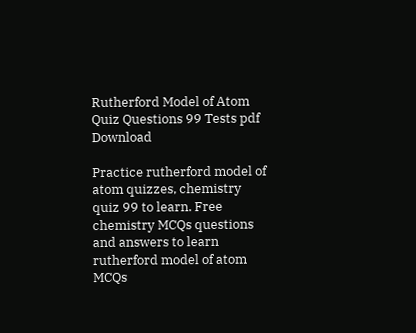Rutherford Model of Atom Quiz Questions 99 Tests pdf Download

Practice rutherford model of atom quizzes, chemistry quiz 99 to learn. Free chemistry MCQs questions and answers to learn rutherford model of atom MCQs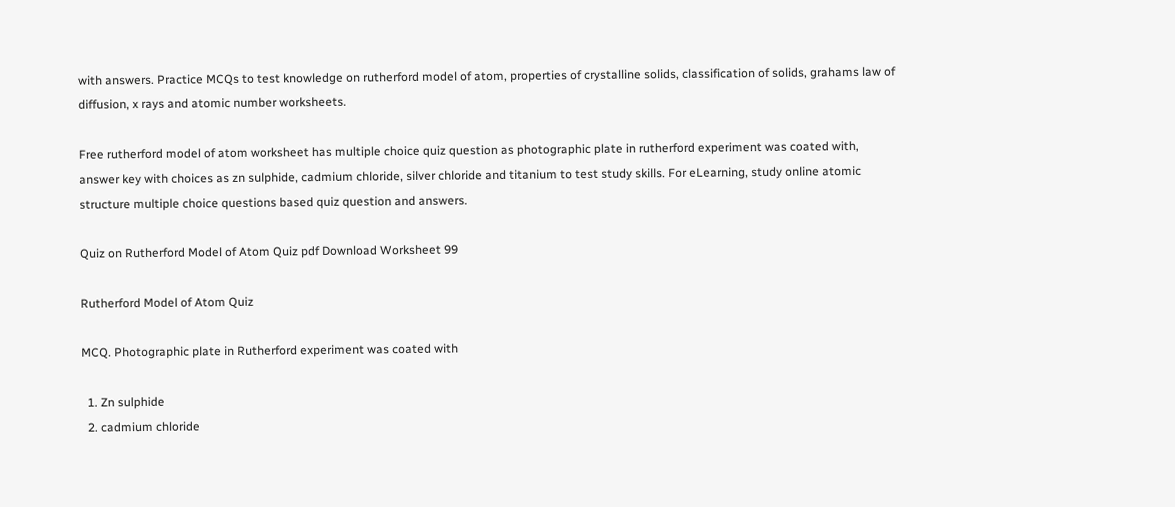with answers. Practice MCQs to test knowledge on rutherford model of atom, properties of crystalline solids, classification of solids, grahams law of diffusion, x rays and atomic number worksheets.

Free rutherford model of atom worksheet has multiple choice quiz question as photographic plate in rutherford experiment was coated with, answer key with choices as zn sulphide, cadmium chloride, silver chloride and titanium to test study skills. For eLearning, study online atomic structure multiple choice questions based quiz question and answers.

Quiz on Rutherford Model of Atom Quiz pdf Download Worksheet 99

Rutherford Model of Atom Quiz

MCQ. Photographic plate in Rutherford experiment was coated with

  1. Zn sulphide
  2. cadmium chloride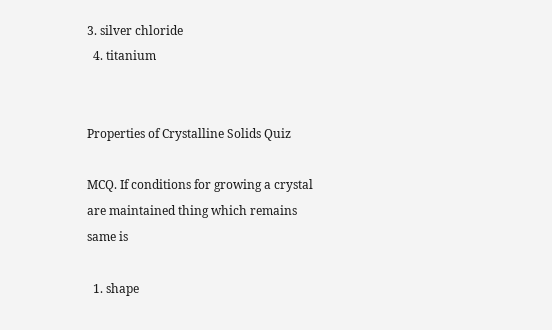3. silver chloride
  4. titanium


Properties of Crystalline Solids Quiz

MCQ. If conditions for growing a crystal are maintained thing which remains same is

  1. shape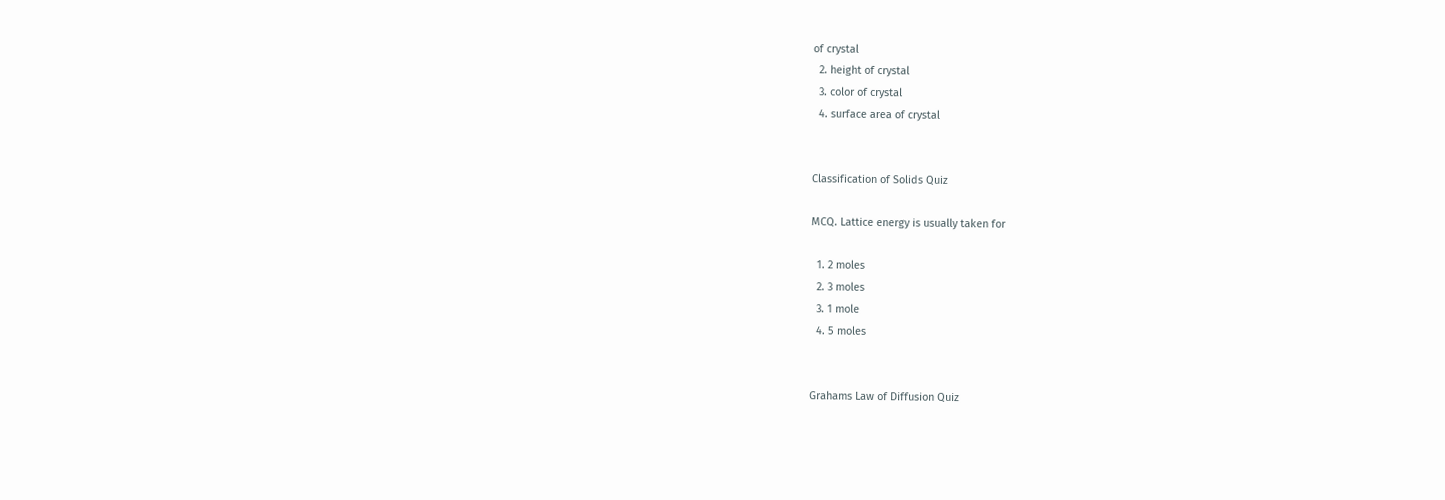of crystal
  2. height of crystal
  3. color of crystal
  4. surface area of crystal


Classification of Solids Quiz

MCQ. Lattice energy is usually taken for

  1. 2 moles
  2. 3 moles
  3. 1 mole
  4. 5 moles


Grahams Law of Diffusion Quiz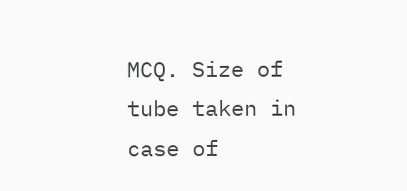MCQ. Size of tube taken in case of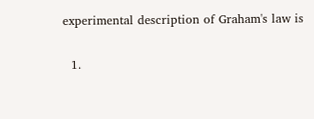experimental description of Graham's law is

  1.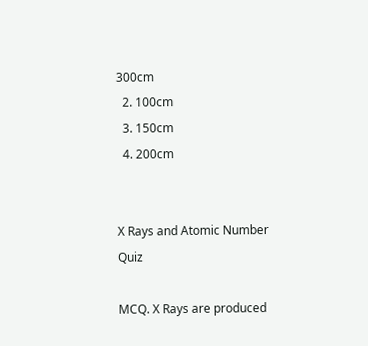300cm
  2. 100cm
  3. 150cm
  4. 200cm


X Rays and Atomic Number Quiz

MCQ. X Rays are produced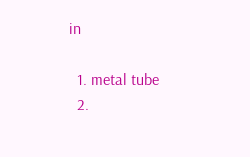in

  1. metal tube
  2.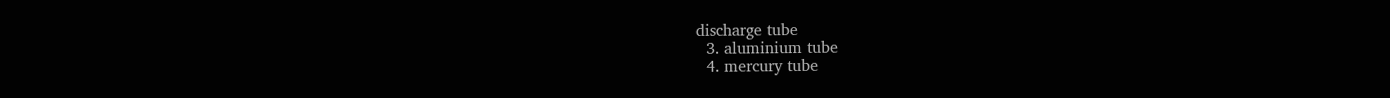discharge tube
  3. aluminium tube
  4. mercury tube